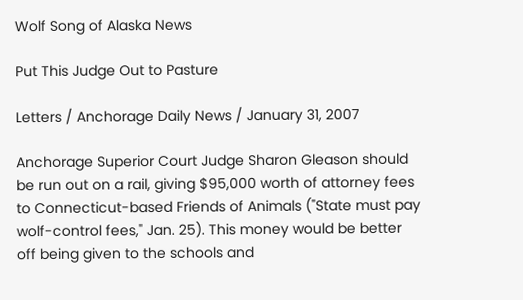Wolf Song of Alaska News

Put This Judge Out to Pasture

Letters / Anchorage Daily News / January 31, 2007

Anchorage Superior Court Judge Sharon Gleason should be run out on a rail, giving $95,000 worth of attorney fees to Connecticut-based Friends of Animals ("State must pay wolf-control fees," Jan. 25). This money would be better off being given to the schools and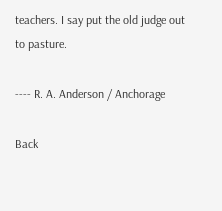teachers. I say put the old judge out to pasture.

---- R. A. Anderson / Anchorage

Back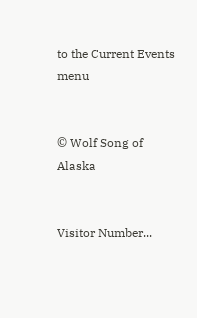to the Current Events menu


© Wolf Song of Alaska


Visitor Number...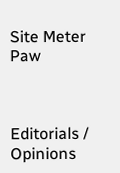Site Meter Paw



Editorials / Opinions